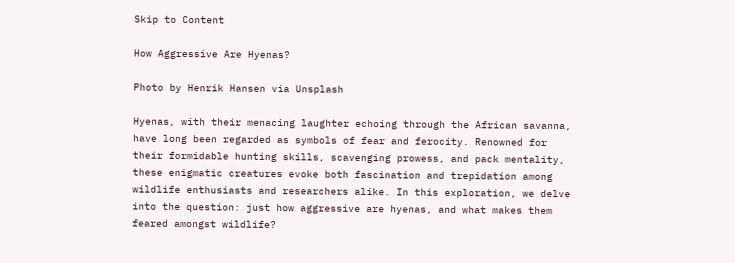Skip to Content

How Aggressive Are Hyenas?

Photo by Henrik Hansen via Unsplash

Hyenas, with their menacing laughter echoing through the African savanna, have long been regarded as symbols of fear and ferocity. Renowned for their formidable hunting skills, scavenging prowess, and pack mentality, these enigmatic creatures evoke both fascination and trepidation among wildlife enthusiasts and researchers alike. In this exploration, we delve into the question: just how aggressive are hyenas, and what makes them feared amongst wildlife?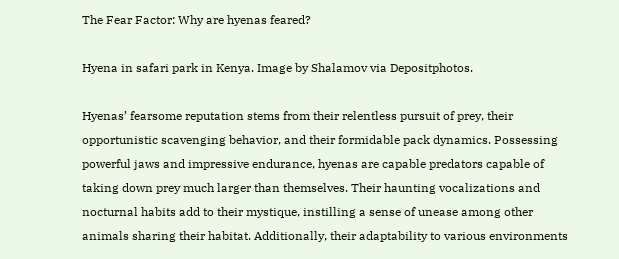The Fear Factor: Why are hyenas feared?

Hyena in safari park in Kenya. Image by Shalamov via Depositphotos.

Hyenas’ fearsome reputation stems from their relentless pursuit of prey, their opportunistic scavenging behavior, and their formidable pack dynamics. Possessing powerful jaws and impressive endurance, hyenas are capable predators capable of taking down prey much larger than themselves. Their haunting vocalizations and nocturnal habits add to their mystique, instilling a sense of unease among other animals sharing their habitat. Additionally, their adaptability to various environments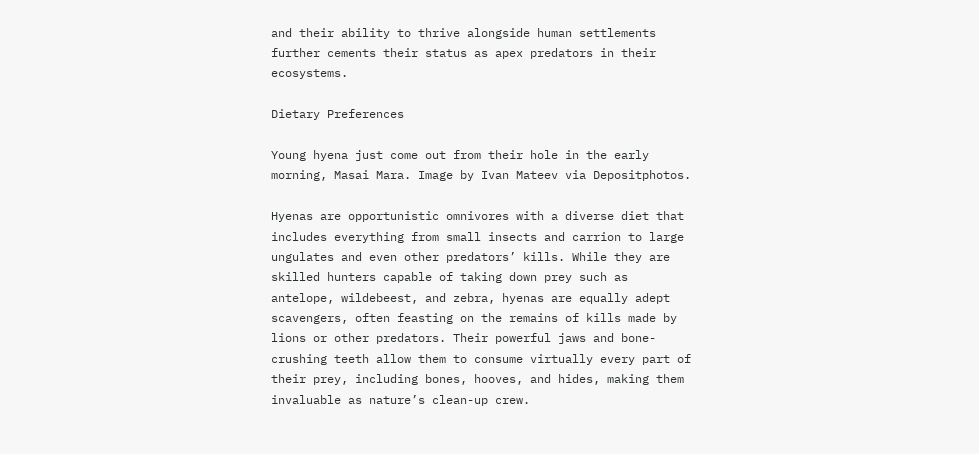and their ability to thrive alongside human settlements further cements their status as apex predators in their ecosystems.

Dietary Preferences

Young hyena just come out from their hole in the early morning, Masai Mara. Image by Ivan Mateev via Depositphotos.

Hyenas are opportunistic omnivores with a diverse diet that includes everything from small insects and carrion to large ungulates and even other predators’ kills. While they are skilled hunters capable of taking down prey such as antelope, wildebeest, and zebra, hyenas are equally adept scavengers, often feasting on the remains of kills made by lions or other predators. Their powerful jaws and bone-crushing teeth allow them to consume virtually every part of their prey, including bones, hooves, and hides, making them invaluable as nature’s clean-up crew.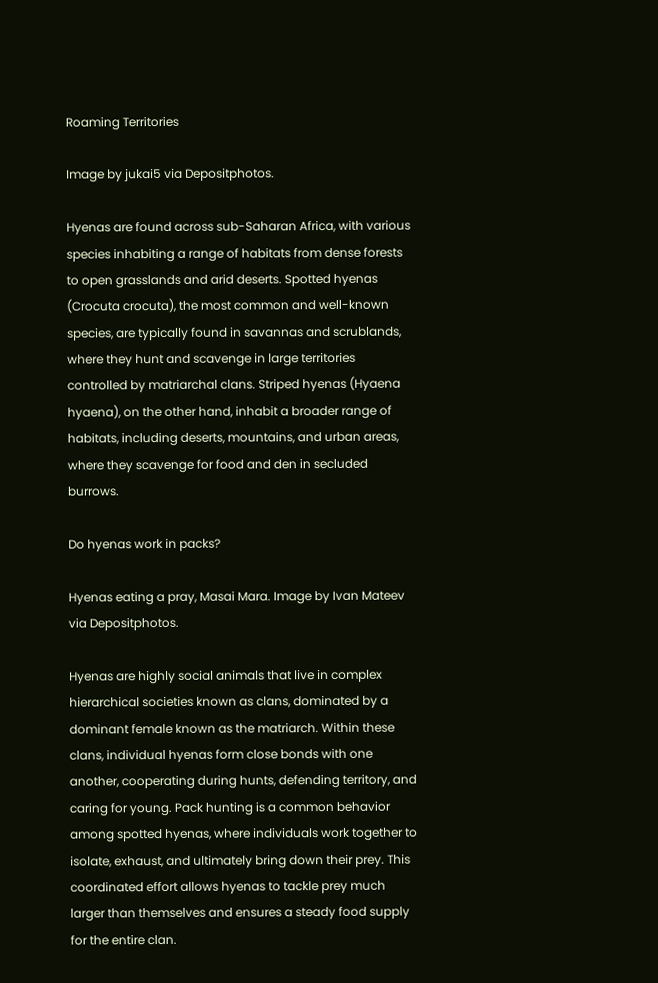Roaming Territories

Image by jukai5 via Depositphotos.

Hyenas are found across sub-Saharan Africa, with various species inhabiting a range of habitats from dense forests to open grasslands and arid deserts. Spotted hyenas (Crocuta crocuta), the most common and well-known species, are typically found in savannas and scrublands, where they hunt and scavenge in large territories controlled by matriarchal clans. Striped hyenas (Hyaena hyaena), on the other hand, inhabit a broader range of habitats, including deserts, mountains, and urban areas, where they scavenge for food and den in secluded burrows.

Do hyenas work in packs?

Hyenas eating a pray, Masai Mara. Image by Ivan Mateev via Depositphotos.

Hyenas are highly social animals that live in complex hierarchical societies known as clans, dominated by a dominant female known as the matriarch. Within these clans, individual hyenas form close bonds with one another, cooperating during hunts, defending territory, and caring for young. Pack hunting is a common behavior among spotted hyenas, where individuals work together to isolate, exhaust, and ultimately bring down their prey. This coordinated effort allows hyenas to tackle prey much larger than themselves and ensures a steady food supply for the entire clan.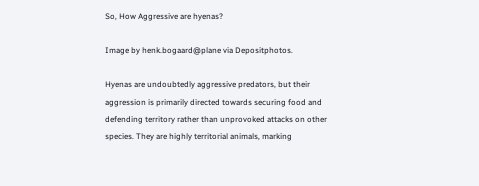So, How Aggressive are hyenas?

Image by henk.bogaard@plane via Depositphotos.

Hyenas are undoubtedly aggressive predators, but their aggression is primarily directed towards securing food and defending territory rather than unprovoked attacks on other species. They are highly territorial animals, marking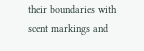their boundaries with scent markings and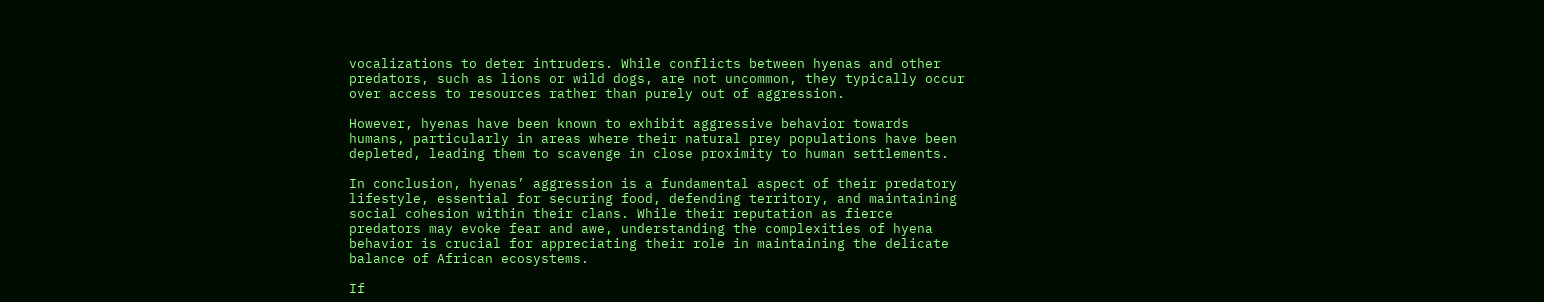vocalizations to deter intruders. While conflicts between hyenas and other predators, such as lions or wild dogs, are not uncommon, they typically occur over access to resources rather than purely out of aggression.

However, hyenas have been known to exhibit aggressive behavior towards humans, particularly in areas where their natural prey populations have been depleted, leading them to scavenge in close proximity to human settlements.

In conclusion, hyenas’ aggression is a fundamental aspect of their predatory lifestyle, essential for securing food, defending territory, and maintaining social cohesion within their clans. While their reputation as fierce predators may evoke fear and awe, understanding the complexities of hyena behavior is crucial for appreciating their role in maintaining the delicate balance of African ecosystems.

If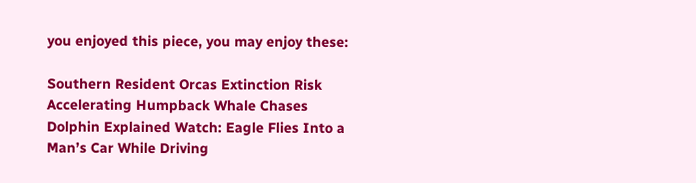you enjoyed this piece, you may enjoy these:

Southern Resident Orcas Extinction Risk Accelerating Humpback Whale Chases Dolphin Explained Watch: Eagle Flies Into a Man’s Car While Driving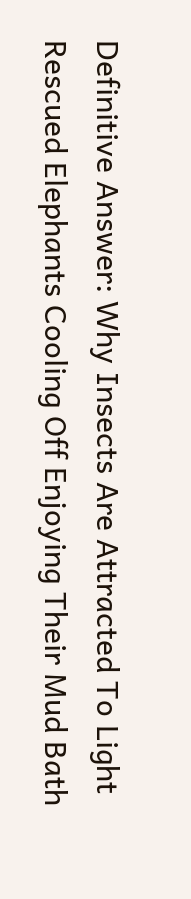Definitive Answer: Why Insects Are Attracted To Light Rescued Elephants Cooling Off Enjoying Their Mud Bath